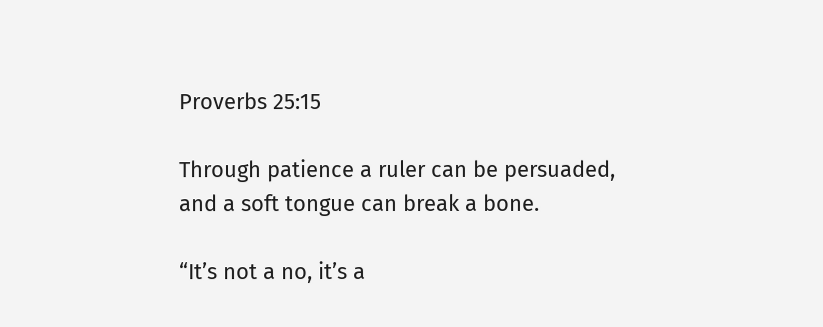Proverbs 25:15

Through patience a ruler can be persuaded,
and a soft tongue can break a bone.

“It’s not a no, it’s a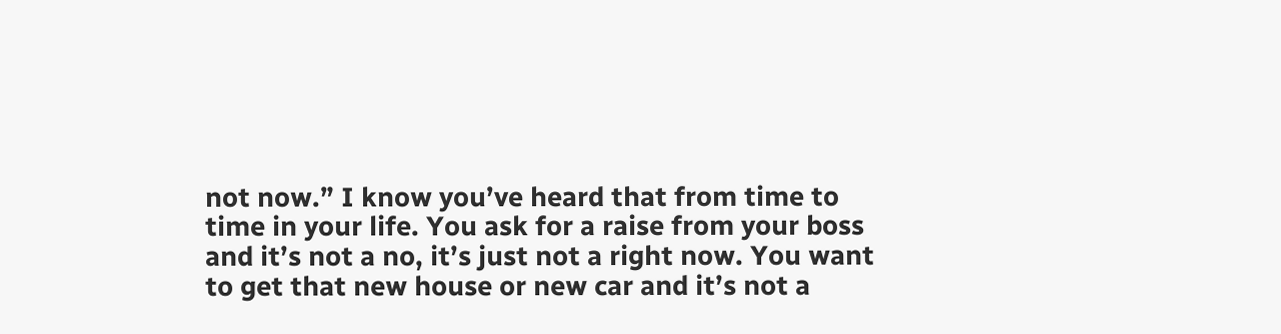not now.” I know you’ve heard that from time to time in your life. You ask for a raise from your boss and it’s not a no, it’s just not a right now. You want to get that new house or new car and it’s not a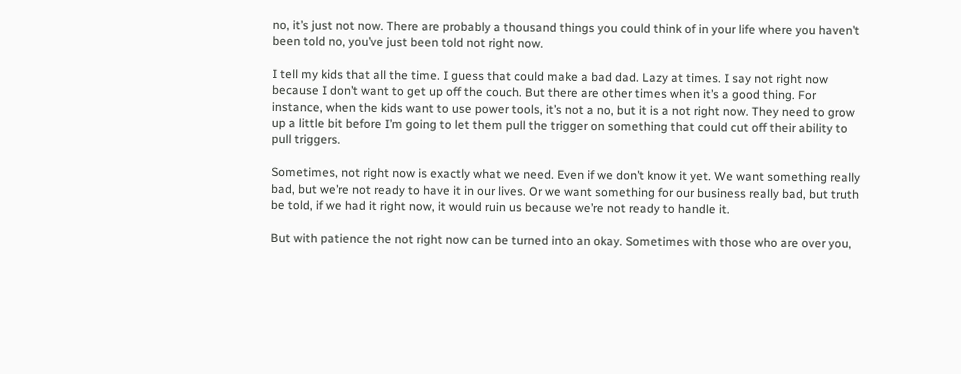no, it’s just not now. There are probably a thousand things you could think of in your life where you haven’t been told no, you’ve just been told not right now.

I tell my kids that all the time. I guess that could make a bad dad. Lazy at times. I say not right now because I don’t want to get up off the couch. But there are other times when it’s a good thing. For instance, when the kids want to use power tools, it’s not a no, but it is a not right now. They need to grow up a little bit before I’m going to let them pull the trigger on something that could cut off their ability to pull triggers.

Sometimes, not right now is exactly what we need. Even if we don’t know it yet. We want something really bad, but we’re not ready to have it in our lives. Or we want something for our business really bad, but truth be told, if we had it right now, it would ruin us because we’re not ready to handle it.

But with patience the not right now can be turned into an okay. Sometimes with those who are over you,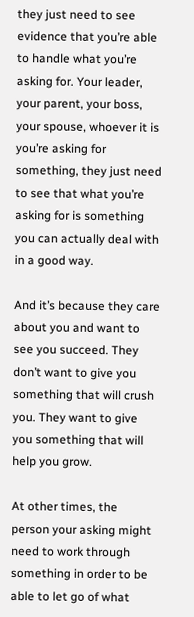they just need to see evidence that you’re able to handle what you’re asking for. Your leader, your parent, your boss, your spouse, whoever it is you’re asking for something, they just need to see that what you’re asking for is something you can actually deal with in a good way.

And it’s because they care about you and want to see you succeed. They don’t want to give you something that will crush you. They want to give you something that will help you grow.

At other times, the person your asking might need to work through something in order to be able to let go of what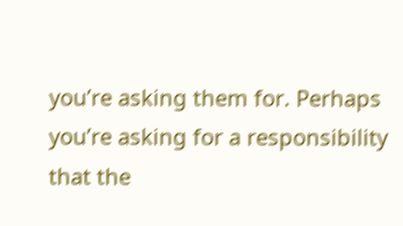you’re asking them for. Perhaps you’re asking for a responsibility that the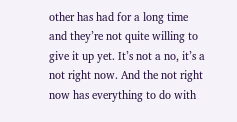other has had for a long time and they’re not quite willing to give it up yet. It’s not a no, it’s a not right now. And the not right now has everything to do with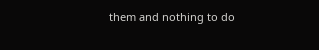them and nothing to do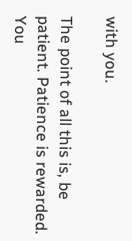with you.

The point of all this is, be patient. Patience is rewarded. You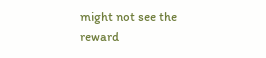might not see the reward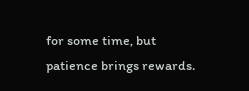for some time, but patience brings rewards.